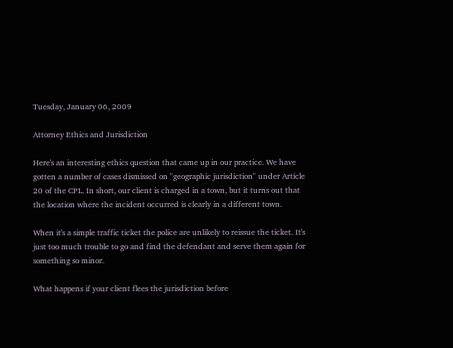Tuesday, January 06, 2009

Attorney Ethics and Jurisdiction

Here's an interesting ethics question that came up in our practice. We have gotten a number of cases dismissed on "geographic jurisdiction" under Article 20 of the CPL. In short, our client is charged in a town, but it turns out that the location where the incident occurred is clearly in a different town.

When it's a simple traffic ticket the police are unlikely to reissue the ticket. It's just too much trouble to go and find the defendant and serve them again for something so minor.

What happens if your client flees the jurisdiction before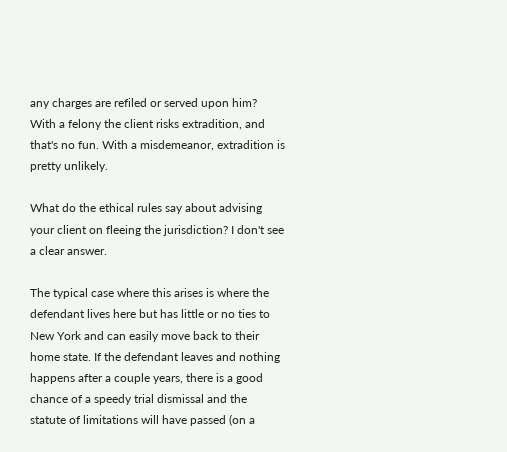any charges are refiled or served upon him? With a felony the client risks extradition, and that's no fun. With a misdemeanor, extradition is pretty unlikely.

What do the ethical rules say about advising your client on fleeing the jurisdiction? I don't see a clear answer.

The typical case where this arises is where the defendant lives here but has little or no ties to New York and can easily move back to their home state. If the defendant leaves and nothing happens after a couple years, there is a good chance of a speedy trial dismissal and the statute of limitations will have passed (on a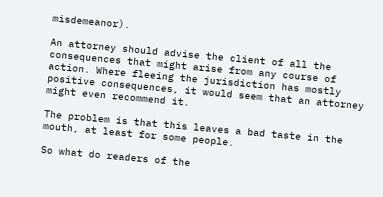misdemeanor).

An attorney should advise the client of all the consequences that might arise from any course of action. Where fleeing the jurisdiction has mostly positive consequences, it would seem that an attorney might even recommend it.

The problem is that this leaves a bad taste in the mouth, at least for some people.

So what do readers of the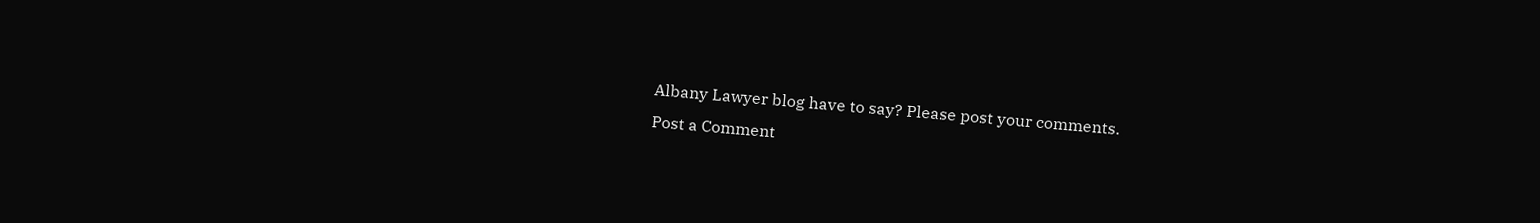Albany Lawyer blog have to say? Please post your comments.
Post a Comment